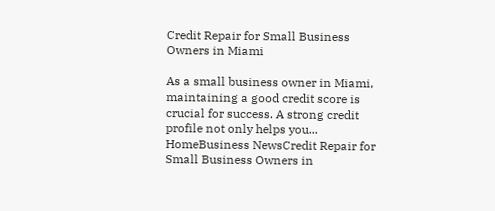Credit Repair for Small Business Owners in Miami

As a small business owner in Miami, maintaining a good credit score is crucial for success. A strong credit profile not only helps you...
HomeBusiness NewsCredit Repair for Small Business Owners in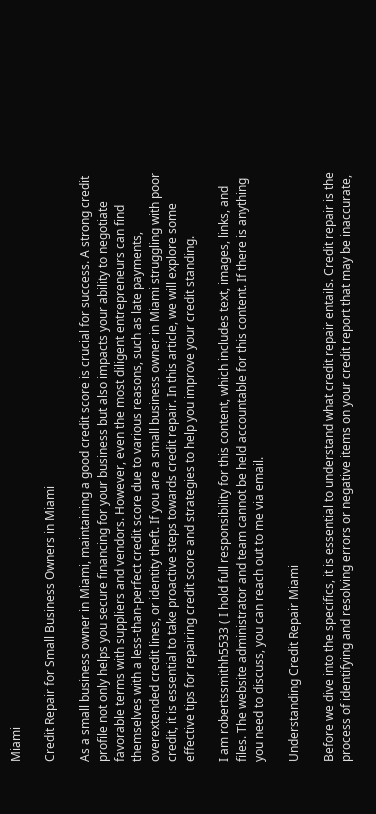Miami

Credit Repair for Small Business Owners in Miami

As a small business owner in Miami, maintaining a good credit score is crucial for success. A strong credit profile not only helps you secure financing for your business but also impacts your ability to negotiate favorable terms with suppliers and vendors. However, even the most diligent entrepreneurs can find themselves with a less-than-perfect credit score due to various reasons, such as late payments, overextended credit lines, or identity theft. If you are a small business owner in Miami struggling with poor credit, it is essential to take proactive steps towards credit repair. In this article, we will explore some effective tips for repairing credit score and strategies to help you improve your credit standing.

I am robertssmithh5533 ( I hold full responsibility for this content, which includes text, images, links, and files. The website administrator and team cannot be held accountable for this content. If there is anything you need to discuss, you can reach out to me via email.

Understanding Credit Repair Miami

Before we dive into the specifics, it is essential to understand what credit repair entails. Credit repair is the process of identifying and resolving errors or negative items on your credit report that may be inaccurate,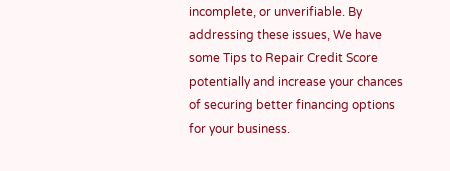incomplete, or unverifiable. By addressing these issues, We have some Tips to Repair Credit Score potentially and increase your chances of securing better financing options for your business.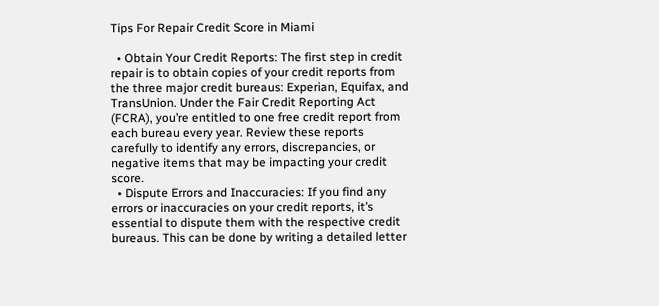Tips For Repair Credit Score in Miami

  • Obtain Your Credit Reports: The first step in credit repair is to obtain copies of your credit reports from the three major credit bureaus: Experian, Equifax, and TransUnion. Under the Fair Credit Reporting Act (FCRA), you’re entitled to one free credit report from each bureau every year. Review these reports carefully to identify any errors, discrepancies, or negative items that may be impacting your credit score.
  • Dispute Errors and Inaccuracies: If you find any errors or inaccuracies on your credit reports, it’s essential to dispute them with the respective credit bureaus. This can be done by writing a detailed letter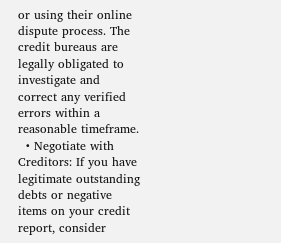or using their online dispute process. The credit bureaus are legally obligated to investigate and correct any verified errors within a reasonable timeframe.
  • Negotiate with Creditors: If you have legitimate outstanding debts or negative items on your credit report, consider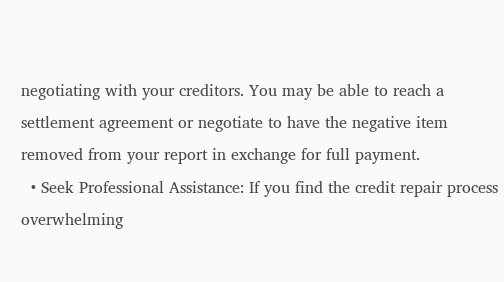negotiating with your creditors. You may be able to reach a settlement agreement or negotiate to have the negative item removed from your report in exchange for full payment.
  • Seek Professional Assistance: If you find the credit repair process overwhelming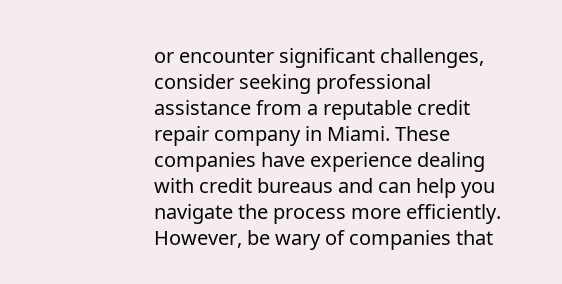or encounter significant challenges, consider seeking professional assistance from a reputable credit repair company in Miami. These companies have experience dealing with credit bureaus and can help you navigate the process more efficiently. However, be wary of companies that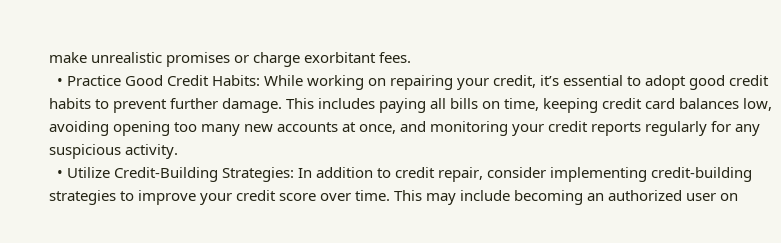make unrealistic promises or charge exorbitant fees.
  • Practice Good Credit Habits: While working on repairing your credit, it’s essential to adopt good credit habits to prevent further damage. This includes paying all bills on time, keeping credit card balances low, avoiding opening too many new accounts at once, and monitoring your credit reports regularly for any suspicious activity.
  • Utilize Credit-Building Strategies: In addition to credit repair, consider implementing credit-building strategies to improve your credit score over time. This may include becoming an authorized user on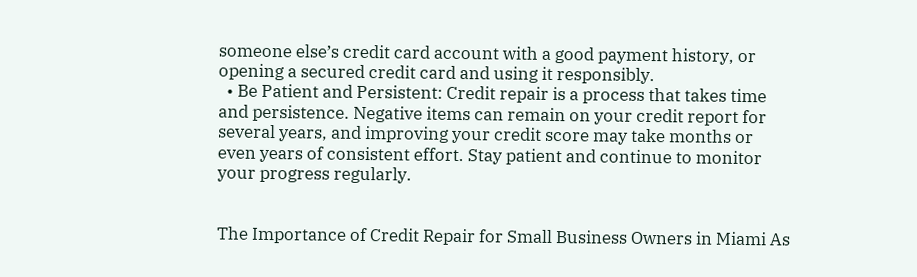someone else’s credit card account with a good payment history, or opening a secured credit card and using it responsibly.
  • Be Patient and Persistent: Credit repair is a process that takes time and persistence. Negative items can remain on your credit report for several years, and improving your credit score may take months or even years of consistent effort. Stay patient and continue to monitor your progress regularly.


The Importance of Credit Repair for Small Business Owners in Miami As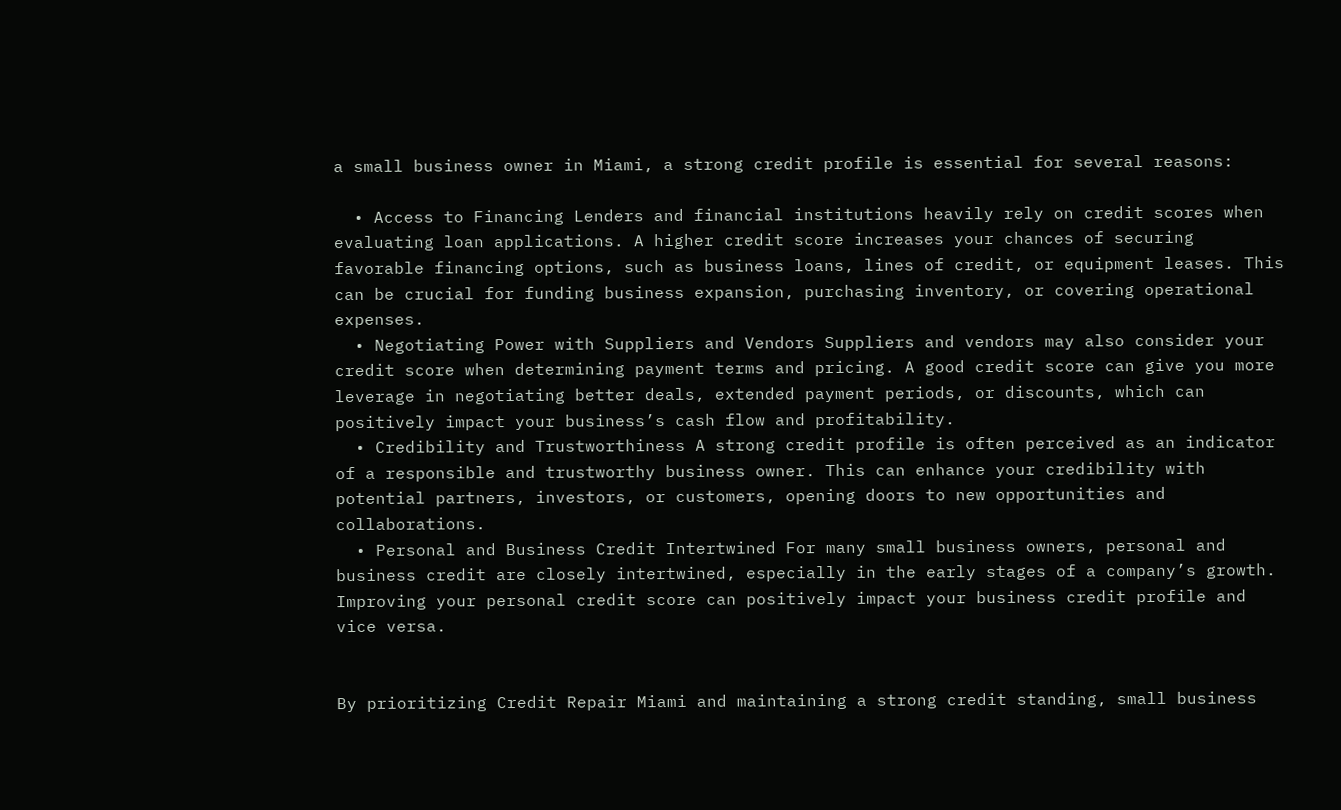a small business owner in Miami, a strong credit profile is essential for several reasons:

  • Access to Financing Lenders and financial institutions heavily rely on credit scores when evaluating loan applications. A higher credit score increases your chances of securing favorable financing options, such as business loans, lines of credit, or equipment leases. This can be crucial for funding business expansion, purchasing inventory, or covering operational expenses.
  • Negotiating Power with Suppliers and Vendors Suppliers and vendors may also consider your credit score when determining payment terms and pricing. A good credit score can give you more leverage in negotiating better deals, extended payment periods, or discounts, which can positively impact your business’s cash flow and profitability.
  • Credibility and Trustworthiness A strong credit profile is often perceived as an indicator of a responsible and trustworthy business owner. This can enhance your credibility with potential partners, investors, or customers, opening doors to new opportunities and collaborations.
  • Personal and Business Credit Intertwined For many small business owners, personal and business credit are closely intertwined, especially in the early stages of a company’s growth. Improving your personal credit score can positively impact your business credit profile and vice versa.


By prioritizing Credit Repair Miami and maintaining a strong credit standing, small business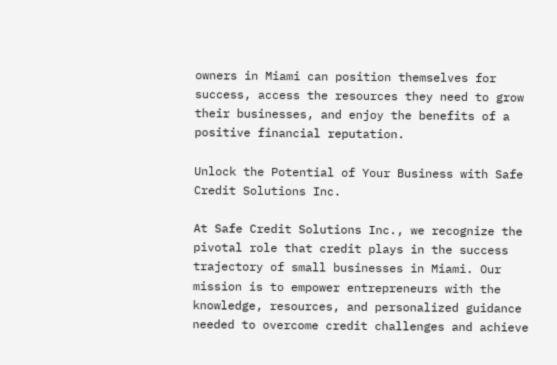owners in Miami can position themselves for success, access the resources they need to grow their businesses, and enjoy the benefits of a positive financial reputation.

Unlock the Potential of Your Business with Safe Credit Solutions Inc.

At Safe Credit Solutions Inc., we recognize the pivotal role that credit plays in the success trajectory of small businesses in Miami. Our mission is to empower entrepreneurs with the knowledge, resources, and personalized guidance needed to overcome credit challenges and achieve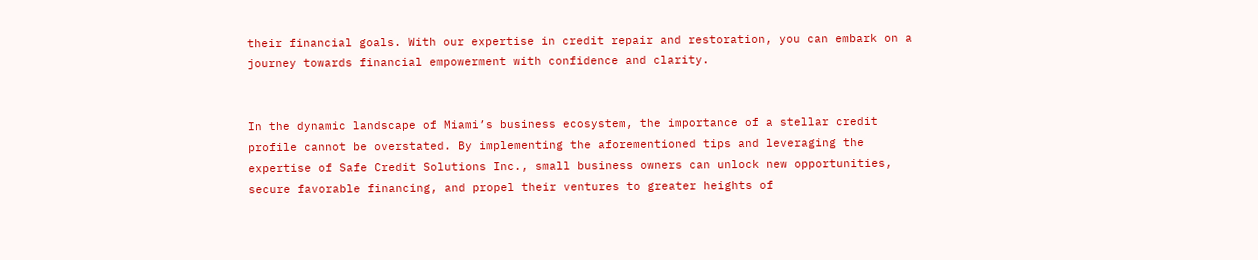their financial goals. With our expertise in credit repair and restoration, you can embark on a journey towards financial empowerment with confidence and clarity.


In the dynamic landscape of Miami’s business ecosystem, the importance of a stellar credit profile cannot be overstated. By implementing the aforementioned tips and leveraging the expertise of Safe Credit Solutions Inc., small business owners can unlock new opportunities, secure favorable financing, and propel their ventures to greater heights of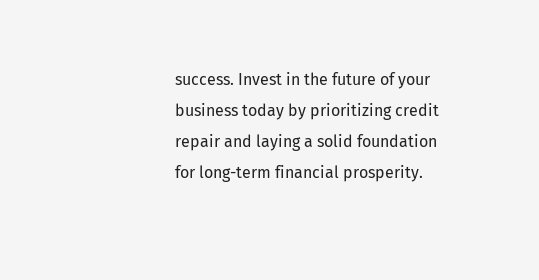success. Invest in the future of your business today by prioritizing credit repair and laying a solid foundation for long-term financial prosperity.